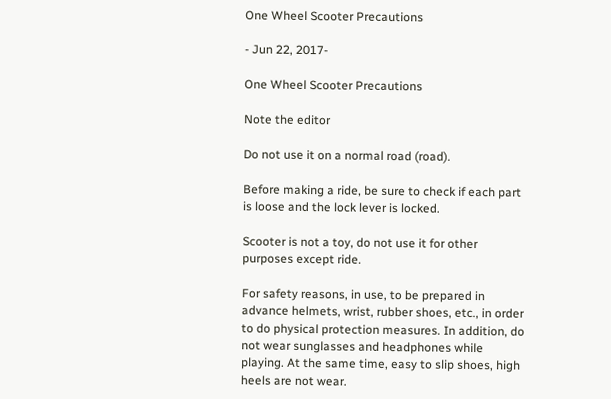One Wheel Scooter Precautions

- Jun 22, 2017-

One Wheel Scooter Precautions

Note the editor

Do not use it on a normal road (road).

Before making a ride, be sure to check if each part is loose and the lock lever is locked.

Scooter is not a toy, do not use it for other purposes except ride.

For safety reasons, in use, to be prepared in advance helmets, wrist, rubber shoes, etc., in order to do physical protection measures. In addition, do not wear sunglasses and headphones while playing. At the same time, easy to slip shoes, high heels are not wear.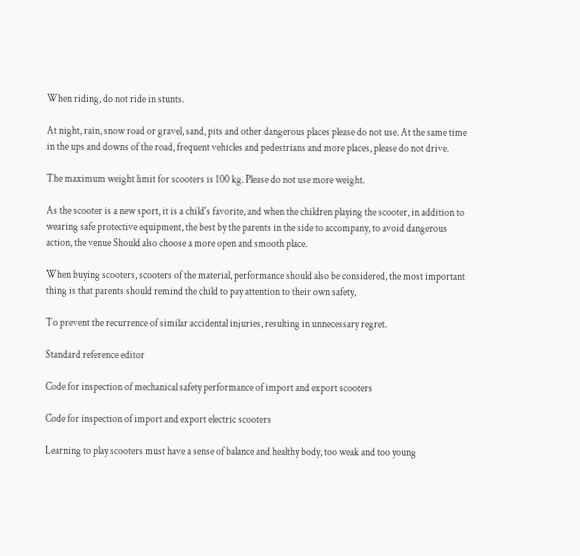When riding, do not ride in stunts.

At night, rain, snow road or gravel, sand, pits and other dangerous places please do not use. At the same time in the ups and downs of the road, frequent vehicles and pedestrians and more places, please do not drive.

The maximum weight limit for scooters is 100 kg. Please do not use more weight.

As the scooter is a new sport, it is a child's favorite, and when the children playing the scooter, in addition to wearing safe protective equipment, the best by the parents in the side to accompany, to avoid dangerous action, the venue Should also choose a more open and smooth place.

When buying scooters, scooters of the material, performance should also be considered, the most important thing is that parents should remind the child to pay attention to their own safety,

To prevent the recurrence of similar accidental injuries, resulting in unnecessary regret.

Standard reference editor

Code for inspection of mechanical safety performance of import and export scooters

Code for inspection of import and export electric scooters

Learning to play scooters must have a sense of balance and healthy body, too weak and too young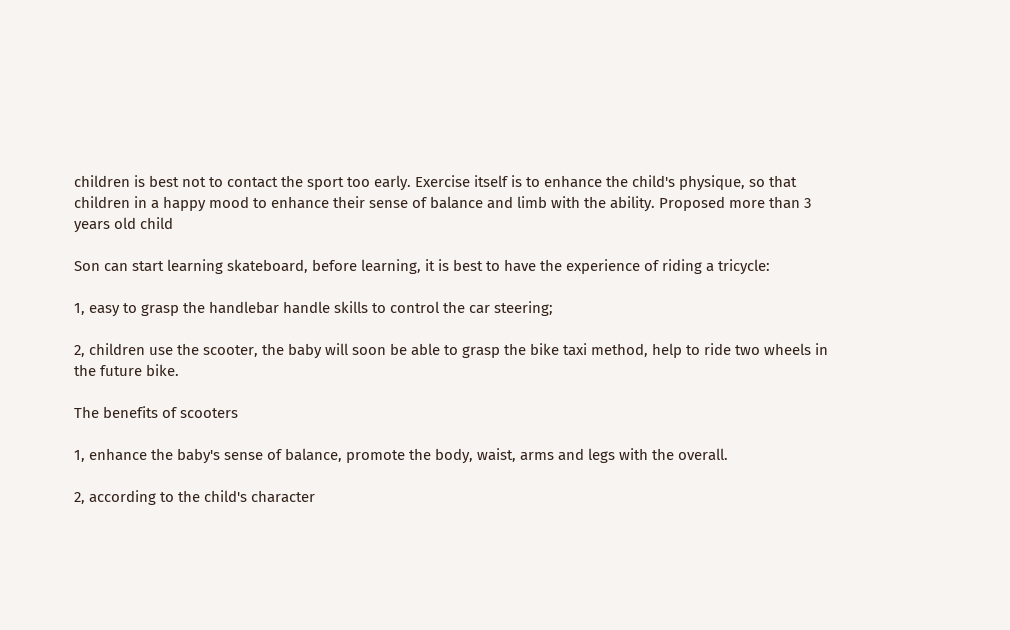children is best not to contact the sport too early. Exercise itself is to enhance the child's physique, so that children in a happy mood to enhance their sense of balance and limb with the ability. Proposed more than 3 years old child

Son can start learning skateboard, before learning, it is best to have the experience of riding a tricycle:

1, easy to grasp the handlebar handle skills to control the car steering;

2, children use the scooter, the baby will soon be able to grasp the bike taxi method, help to ride two wheels in the future bike.

The benefits of scooters

1, enhance the baby's sense of balance, promote the body, waist, arms and legs with the overall.

2, according to the child's character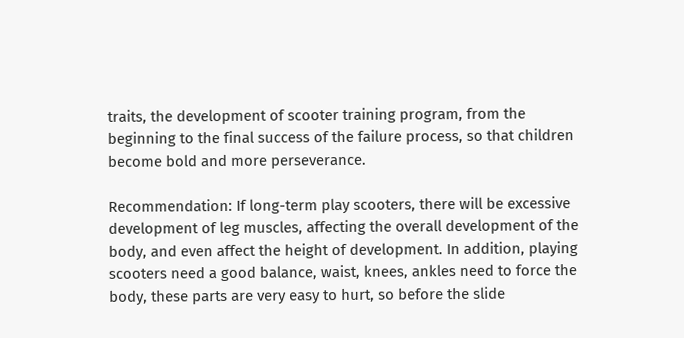traits, the development of scooter training program, from the beginning to the final success of the failure process, so that children become bold and more perseverance.

Recommendation: If long-term play scooters, there will be excessive development of leg muscles, affecting the overall development of the body, and even affect the height of development. In addition, playing scooters need a good balance, waist, knees, ankles need to force the body, these parts are very easy to hurt, so before the slide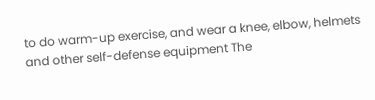to do warm-up exercise, and wear a knee, elbow, helmets and other self-defense equipment The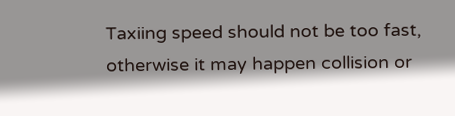Taxiing speed should not be too fast, otherwise it may happen collision or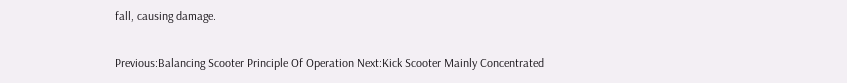fall, causing damage.

Previous:Balancing Scooter Principle Of Operation Next:Kick Scooter Mainly Concentrated